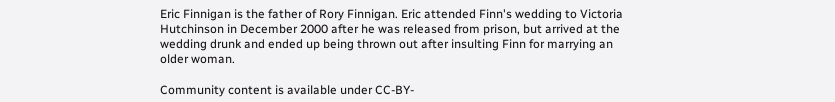Eric Finnigan is the father of Rory Finnigan. Eric attended Finn's wedding to Victoria Hutchinson in December 2000 after he was released from prison, but arrived at the wedding drunk and ended up being thrown out after insulting Finn for marrying an older woman.

Community content is available under CC-BY-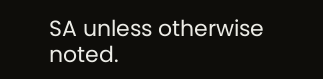SA unless otherwise noted.